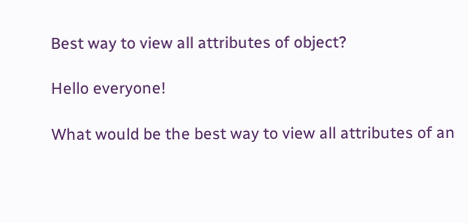Best way to view all attributes of object?

Hello everyone!

What would be the best way to view all attributes of an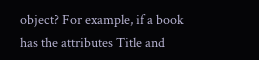object? For example, if a book has the attributes Title and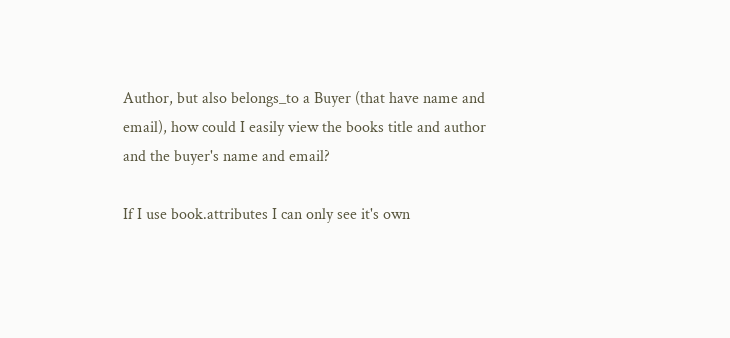Author, but also belongs_to a Buyer (that have name and email), how could I easily view the books title and author and the buyer's name and email?

If I use book.attributes I can only see it's own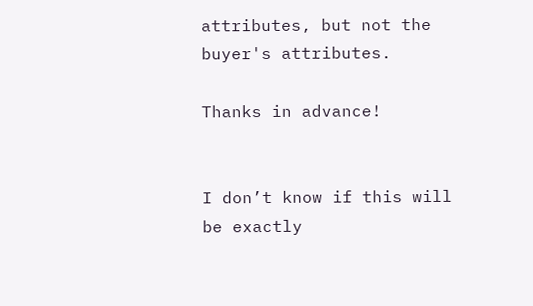attributes, but not the buyer's attributes.

Thanks in advance!


I don’t know if this will be exactly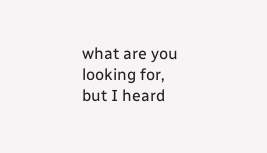what are you looking for, but I heard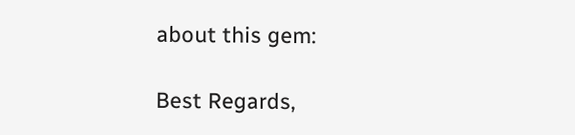about this gem:

Best Regards,